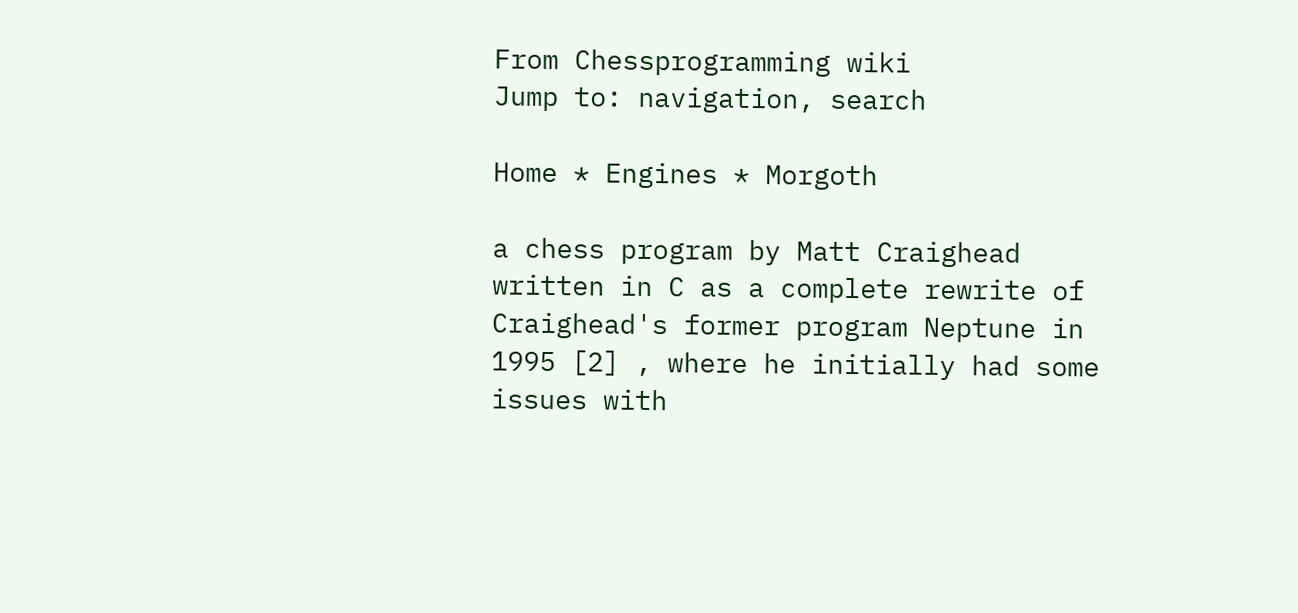From Chessprogramming wiki
Jump to: navigation, search

Home * Engines * Morgoth

a chess program by Matt Craighead written in C as a complete rewrite of Craighead's former program Neptune in 1995 [2] , where he initially had some issues with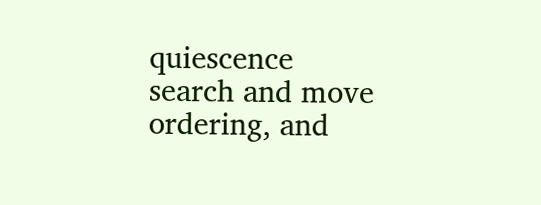quiescence search and move ordering, and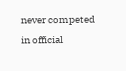never competed in official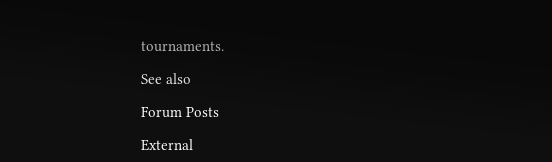tournaments.

See also

Forum Posts

External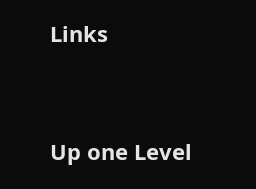Links


Up one Level